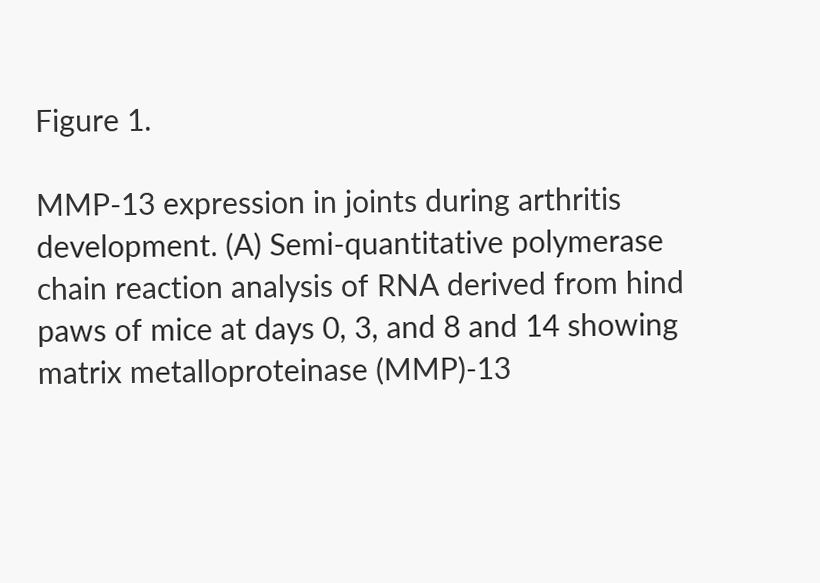Figure 1.

MMP-13 expression in joints during arthritis development. (A) Semi-quantitative polymerase chain reaction analysis of RNA derived from hind paws of mice at days 0, 3, and 8 and 14 showing matrix metalloproteinase (MMP)-13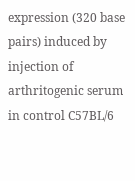expression (320 base pairs) induced by injection of arthritogenic serum in control C57BL/6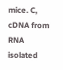mice. C, cDNA from RNA isolated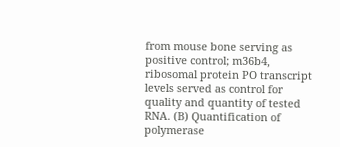from mouse bone serving as positive control; m36b4, ribosomal protein PO transcript levels served as control for quality and quantity of tested RNA. (B) Quantification of polymerase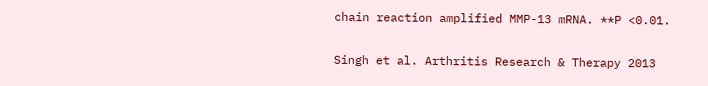chain reaction amplified MMP-13 mRNA. **P <0.01.

Singh et al. Arthritis Research & Therapy 2013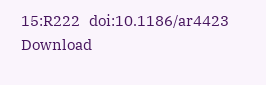15:R222   doi:10.1186/ar4423
Download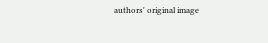authors' original image